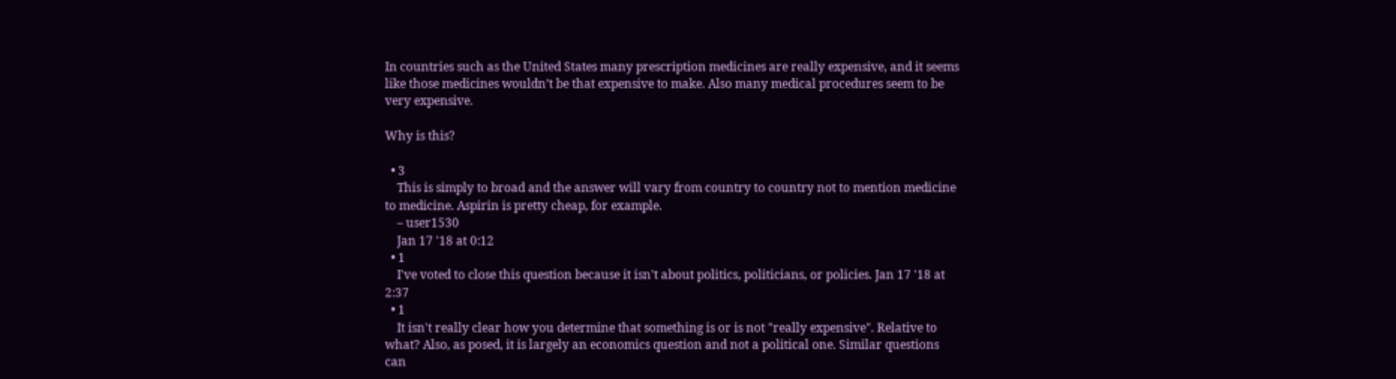In countries such as the United States many prescription medicines are really expensive, and it seems like those medicines wouldn’t be that expensive to make. Also many medical procedures seem to be very expensive.

Why is this?

  • 3
    This is simply to broad and the answer will vary from country to country not to mention medicine to medicine. Aspirin is pretty cheap, for example.
    – user1530
    Jan 17 '18 at 0:12
  • 1
    I've voted to close this question because it isn't about politics, politicians, or policies. Jan 17 '18 at 2:37
  • 1
    It isn't really clear how you determine that something is or is not "really expensive". Relative to what? Also, as posed, it is largely an economics question and not a political one. Similar questions can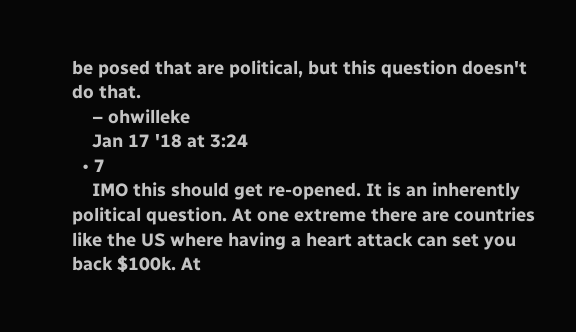be posed that are political, but this question doesn't do that.
    – ohwilleke
    Jan 17 '18 at 3:24
  • 7
    IMO this should get re-opened. It is an inherently political question. At one extreme there are countries like the US where having a heart attack can set you back $100k. At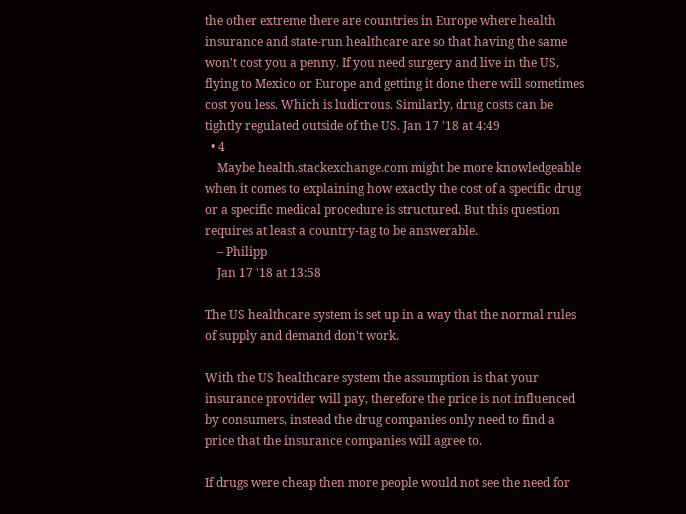the other extreme there are countries in Europe where health insurance and state-run healthcare are so that having the same won't cost you a penny. If you need surgery and live in the US, flying to Mexico or Europe and getting it done there will sometimes cost you less. Which is ludicrous. Similarly, drug costs can be tightly regulated outside of the US. Jan 17 '18 at 4:49
  • 4
    Maybe health.stackexchange.com might be more knowledgeable when it comes to explaining how exactly the cost of a specific drug or a specific medical procedure is structured. But this question requires at least a country-tag to be answerable.
    – Philipp
    Jan 17 '18 at 13:58

The US healthcare system is set up in a way that the normal rules of supply and demand don't work.

With the US healthcare system the assumption is that your insurance provider will pay, therefore the price is not influenced by consumers, instead the drug companies only need to find a price that the insurance companies will agree to.

If drugs were cheap then more people would not see the need for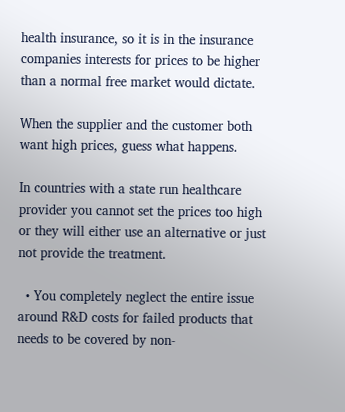health insurance, so it is in the insurance companies interests for prices to be higher than a normal free market would dictate.

When the supplier and the customer both want high prices, guess what happens.

In countries with a state run healthcare provider you cannot set the prices too high or they will either use an alternative or just not provide the treatment.

  • You completely neglect the entire issue around R&D costs for failed products that needs to be covered by non-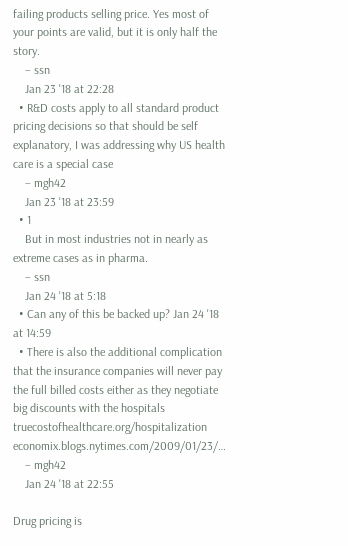failing products selling price. Yes most of your points are valid, but it is only half the story.
    – ssn
    Jan 23 '18 at 22:28
  • R&D costs apply to all standard product pricing decisions so that should be self explanatory, I was addressing why US health care is a special case
    – mgh42
    Jan 23 '18 at 23:59
  • 1
    But in most industries not in nearly as extreme cases as in pharma.
    – ssn
    Jan 24 '18 at 5:18
  • Can any of this be backed up? Jan 24 '18 at 14:59
  • There is also the additional complication that the insurance companies will never pay the full billed costs either as they negotiate big discounts with the hospitals truecostofhealthcare.org/hospitalization economix.blogs.nytimes.com/2009/01/23/…
    – mgh42
    Jan 24 '18 at 22:55

Drug pricing is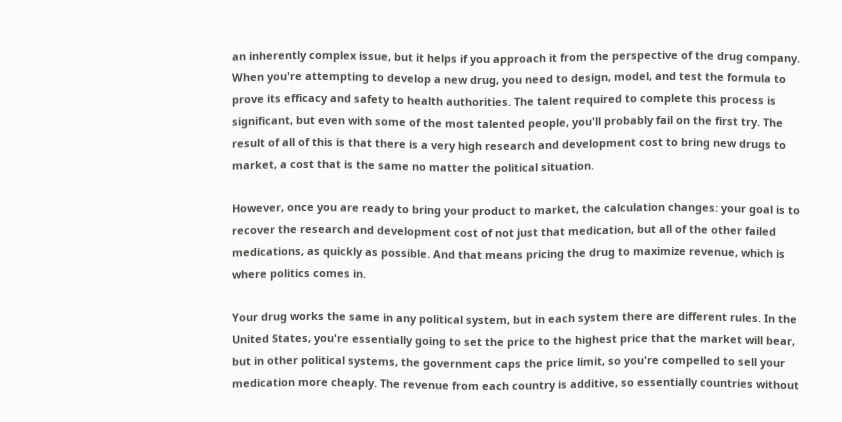an inherently complex issue, but it helps if you approach it from the perspective of the drug company. When you're attempting to develop a new drug, you need to design, model, and test the formula to prove its efficacy and safety to health authorities. The talent required to complete this process is significant, but even with some of the most talented people, you'll probably fail on the first try. The result of all of this is that there is a very high research and development cost to bring new drugs to market, a cost that is the same no matter the political situation.

However, once you are ready to bring your product to market, the calculation changes: your goal is to recover the research and development cost of not just that medication, but all of the other failed medications, as quickly as possible. And that means pricing the drug to maximize revenue, which is where politics comes in.

Your drug works the same in any political system, but in each system there are different rules. In the United States, you're essentially going to set the price to the highest price that the market will bear, but in other political systems, the government caps the price limit, so you're compelled to sell your medication more cheaply. The revenue from each country is additive, so essentially countries without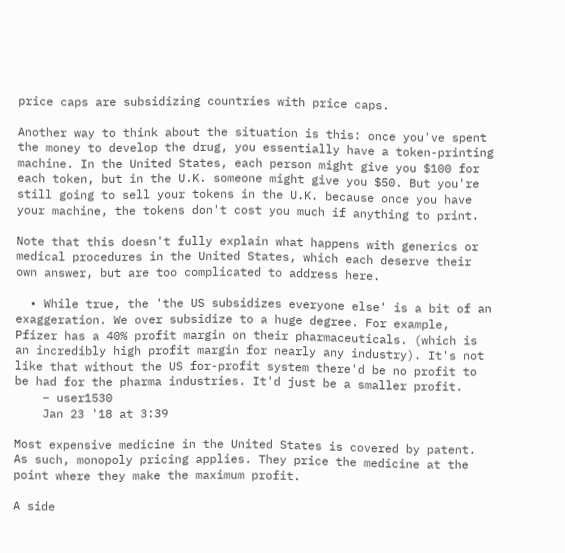price caps are subsidizing countries with price caps.

Another way to think about the situation is this: once you've spent the money to develop the drug, you essentially have a token-printing machine. In the United States, each person might give you $100 for each token, but in the U.K. someone might give you $50. But you're still going to sell your tokens in the U.K. because once you have your machine, the tokens don't cost you much if anything to print.

Note that this doesn't fully explain what happens with generics or medical procedures in the United States, which each deserve their own answer, but are too complicated to address here.

  • While true, the 'the US subsidizes everyone else' is a bit of an exaggeration. We over subsidize to a huge degree. For example, Pfizer has a 40% profit margin on their pharmaceuticals. (which is an incredibly high profit margin for nearly any industry). It's not like that without the US for-profit system there'd be no profit to be had for the pharma industries. It'd just be a smaller profit.
    – user1530
    Jan 23 '18 at 3:39

Most expensive medicine in the United States is covered by patent. As such, monopoly pricing applies. They price the medicine at the point where they make the maximum profit.

A side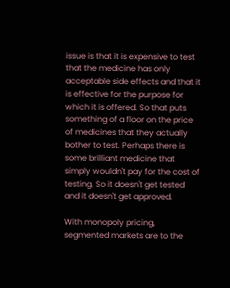issue is that it is expensive to test that the medicine has only acceptable side effects and that it is effective for the purpose for which it is offered. So that puts something of a floor on the price of medicines that they actually bother to test. Perhaps there is some brilliant medicine that simply wouldn't pay for the cost of testing. So it doesn't get tested and it doesn't get approved.

With monopoly pricing, segmented markets are to the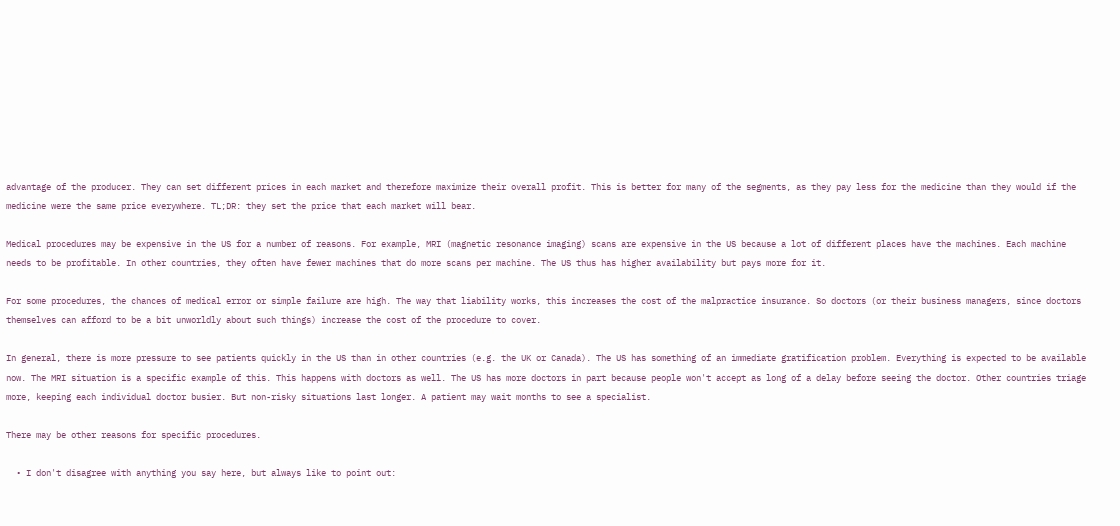advantage of the producer. They can set different prices in each market and therefore maximize their overall profit. This is better for many of the segments, as they pay less for the medicine than they would if the medicine were the same price everywhere. TL;DR: they set the price that each market will bear.

Medical procedures may be expensive in the US for a number of reasons. For example, MRI (magnetic resonance imaging) scans are expensive in the US because a lot of different places have the machines. Each machine needs to be profitable. In other countries, they often have fewer machines that do more scans per machine. The US thus has higher availability but pays more for it.

For some procedures, the chances of medical error or simple failure are high. The way that liability works, this increases the cost of the malpractice insurance. So doctors (or their business managers, since doctors themselves can afford to be a bit unworldly about such things) increase the cost of the procedure to cover.

In general, there is more pressure to see patients quickly in the US than in other countries (e.g. the UK or Canada). The US has something of an immediate gratification problem. Everything is expected to be available now. The MRI situation is a specific example of this. This happens with doctors as well. The US has more doctors in part because people won't accept as long of a delay before seeing the doctor. Other countries triage more, keeping each individual doctor busier. But non-risky situations last longer. A patient may wait months to see a specialist.

There may be other reasons for specific procedures.

  • I don't disagree with anything you say here, but always like to point out: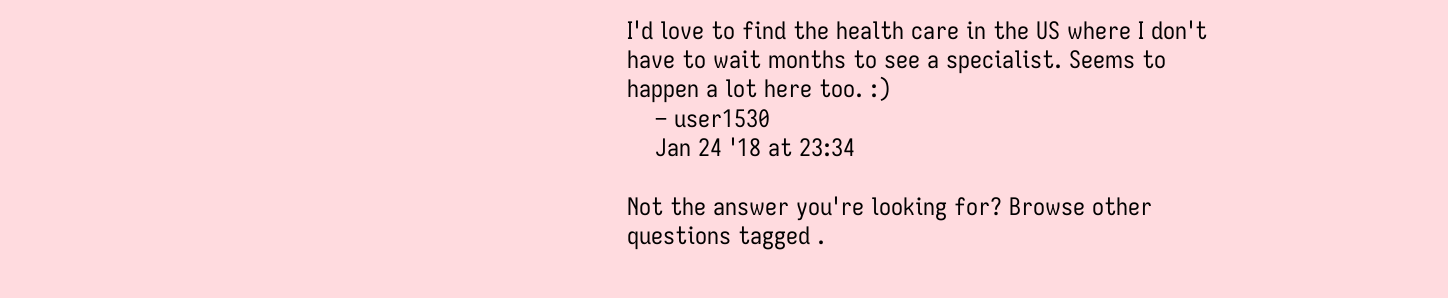I'd love to find the health care in the US where I don't have to wait months to see a specialist. Seems to happen a lot here too. :)
    – user1530
    Jan 24 '18 at 23:34

Not the answer you're looking for? Browse other questions tagged .